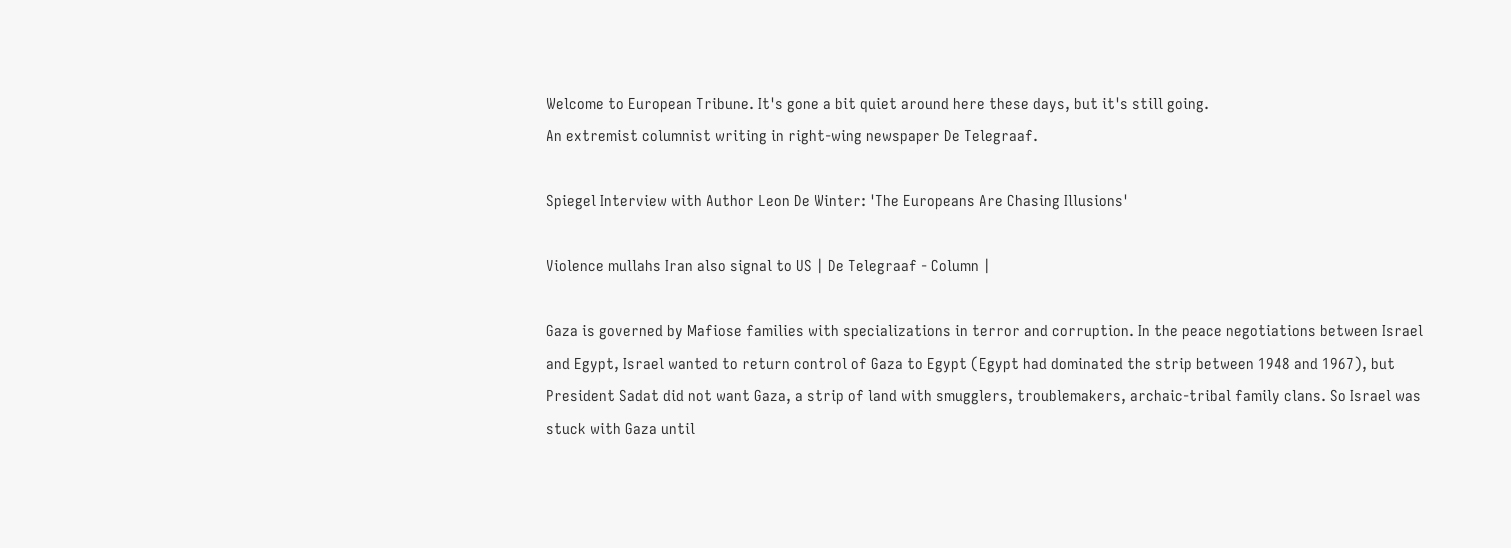Welcome to European Tribune. It's gone a bit quiet around here these days, but it's still going.
An extremist columnist writing in right-wing newspaper De Telegraaf.

Spiegel Interview with Author Leon De Winter: 'The Europeans Are Chasing Illusions'

Violence mullahs Iran also signal to US | De Telegraaf - Column |

Gaza is governed by Mafiose families with specializations in terror and corruption. In the peace negotiations between Israel and Egypt, Israel wanted to return control of Gaza to Egypt (Egypt had dominated the strip between 1948 and 1967), but President Sadat did not want Gaza, a strip of land with smugglers, troublemakers, archaic-tribal family clans. So Israel was stuck with Gaza until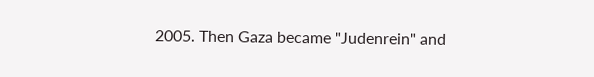2005. Then Gaza became "Judenrein" and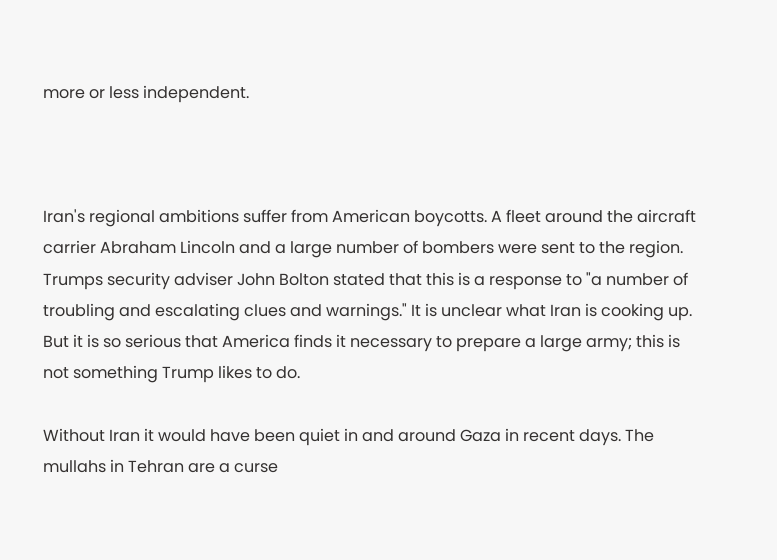more or less independent.



Iran's regional ambitions suffer from American boycotts. A fleet around the aircraft carrier Abraham Lincoln and a large number of bombers were sent to the region. Trumps security adviser John Bolton stated that this is a response to "a number of troubling and escalating clues and warnings." It is unclear what Iran is cooking up. But it is so serious that America finds it necessary to prepare a large army; this is not something Trump likes to do.

Without Iran it would have been quiet in and around Gaza in recent days. The mullahs in Tehran are a curse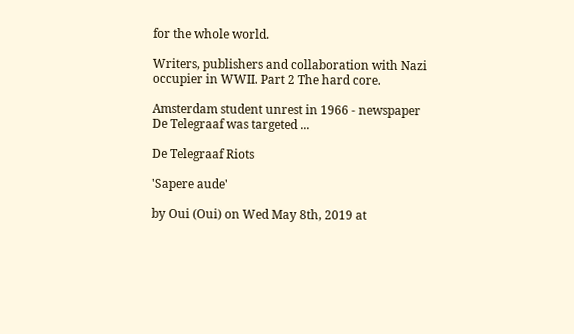for the whole world.

Writers, publishers and collaboration with Nazi occupier in WWII. Part 2 The hard core.

Amsterdam student unrest in 1966 - newspaper De Telegraaf was targeted ...

De Telegraaf Riots

'Sapere aude'

by Oui (Oui) on Wed May 8th, 2019 at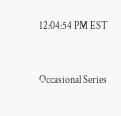12:04:54 PM EST


Occasional Series